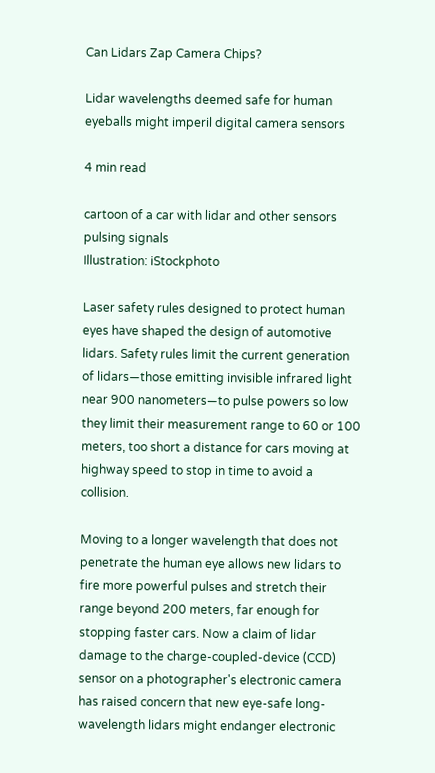Can Lidars Zap Camera Chips?

Lidar wavelengths deemed safe for human eyeballs might imperil digital camera sensors

4 min read

cartoon of a car with lidar and other sensors pulsing signals
Illustration: iStockphoto

Laser safety rules designed to protect human eyes have shaped the design of automotive lidars. Safety rules limit the current generation of lidars—those emitting invisible infrared light near 900 nanometers—to pulse powers so low they limit their measurement range to 60 or 100 meters, too short a distance for cars moving at highway speed to stop in time to avoid a collision.

Moving to a longer wavelength that does not penetrate the human eye allows new lidars to fire more powerful pulses and stretch their range beyond 200 meters, far enough for stopping faster cars. Now a claim of lidar damage to the charge-coupled-device (CCD) sensor on a photographer's electronic camera has raised concern that new eye-safe long-wavelength lidars might endanger electronic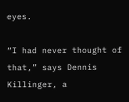eyes.

“I had never thought of that,” says Dennis Killinger, a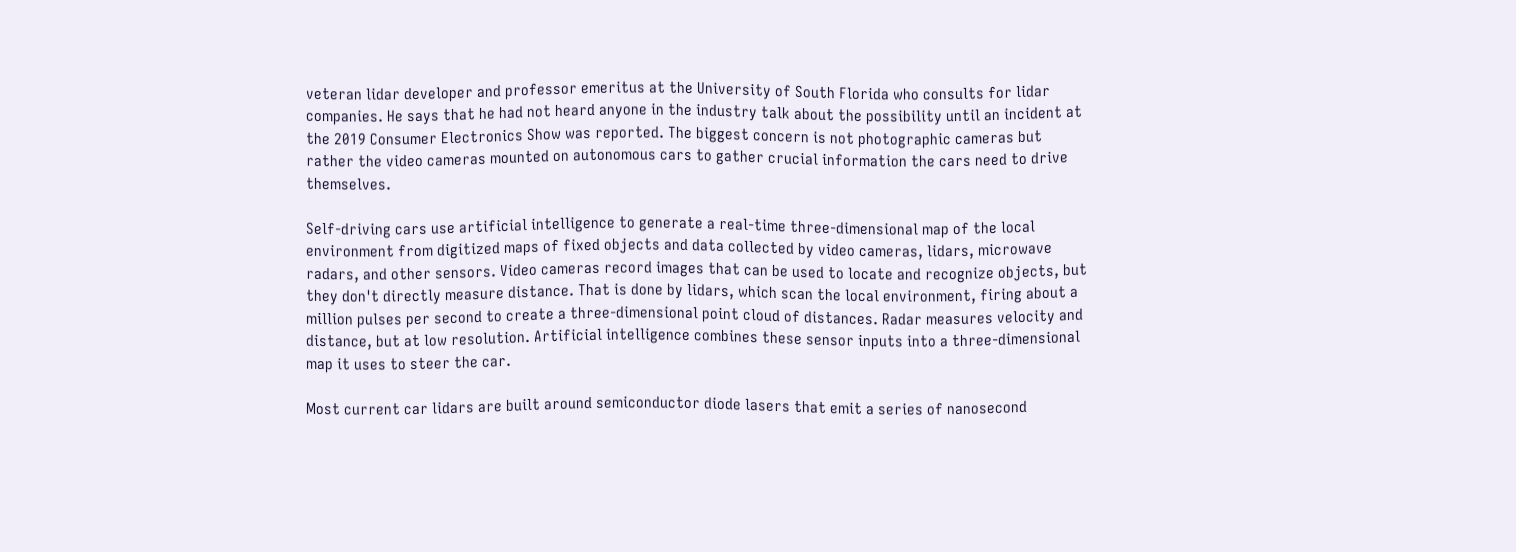veteran lidar developer and professor emeritus at the University of South Florida who consults for lidar companies. He says that he had not heard anyone in the industry talk about the possibility until an incident at the 2019 Consumer Electronics Show was reported. The biggest concern is not photographic cameras but rather the video cameras mounted on autonomous cars to gather crucial information the cars need to drive themselves.

Self-driving cars use artificial intelligence to generate a real-time three-dimensional map of the local environment from digitized maps of fixed objects and data collected by video cameras, lidars, microwave radars, and other sensors. Video cameras record images that can be used to locate and recognize objects, but they don't directly measure distance. That is done by lidars, which scan the local environment, firing about a million pulses per second to create a three-dimensional point cloud of distances. Radar measures velocity and distance, but at low resolution. Artificial intelligence combines these sensor inputs into a three-dimensional map it uses to steer the car.

Most current car lidars are built around semiconductor diode lasers that emit a series of nanosecond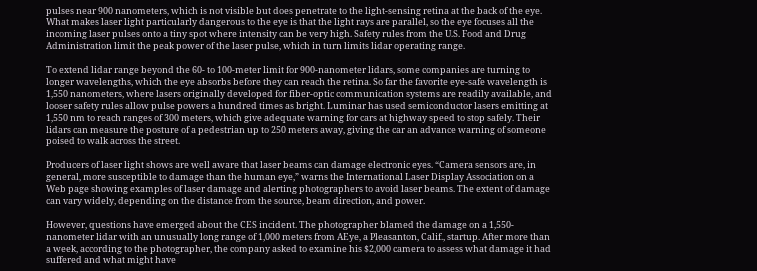pulses near 900 nanometers, which is not visible but does penetrate to the light-sensing retina at the back of the eye. What makes laser light particularly dangerous to the eye is that the light rays are parallel, so the eye focuses all the incoming laser pulses onto a tiny spot where intensity can be very high. Safety rules from the U.S. Food and Drug Administration limit the peak power of the laser pulse, which in turn limits lidar operating range.

To extend lidar range beyond the 60- to 100-meter limit for 900-nanometer lidars, some companies are turning to longer wavelengths, which the eye absorbs before they can reach the retina. So far the favorite eye-safe wavelength is 1,550 nanometers, where lasers originally developed for fiber-optic communication systems are readily available, and looser safety rules allow pulse powers a hundred times as bright. Luminar has used semiconductor lasers emitting at 1,550 nm to reach ranges of 300 meters, which give adequate warning for cars at highway speed to stop safely. Their lidars can measure the posture of a pedestrian up to 250 meters away, giving the car an advance warning of someone poised to walk across the street.

Producers of laser light shows are well aware that laser beams can damage electronic eyes. “Camera sensors are, in general, more susceptible to damage than the human eye,” warns the International Laser Display Association on a Web page showing examples of laser damage and alerting photographers to avoid laser beams. The extent of damage can vary widely, depending on the distance from the source, beam direction, and power.

However, questions have emerged about the CES incident. The photographer blamed the damage on a 1,550-nanometer lidar with an unusually long range of 1,000 meters from AEye, a Pleasanton, Calif., startup. After more than a week, according to the photographer, the company asked to examine his $2,000 camera to assess what damage it had suffered and what might have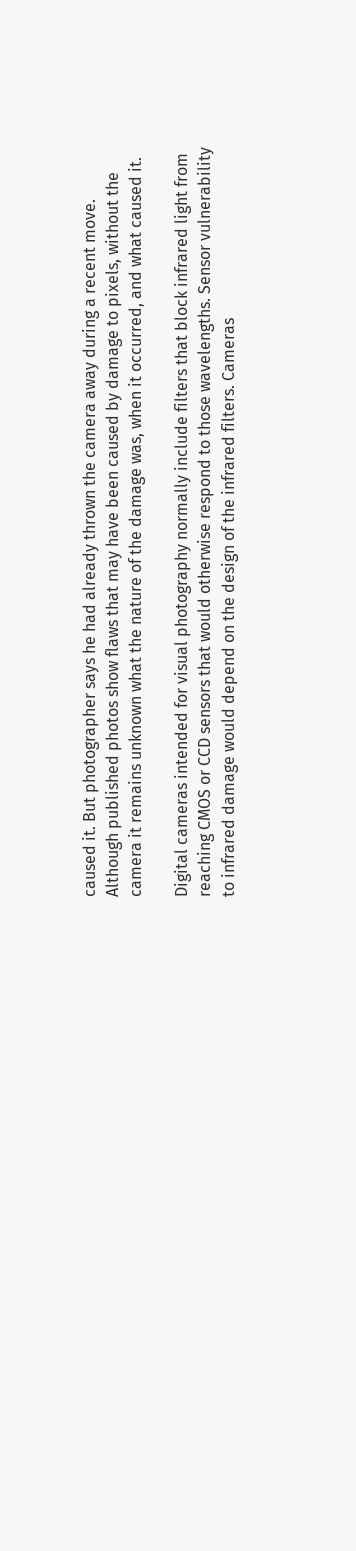caused it. But photographer says he had already thrown the camera away during a recent move. Although published photos show flaws that may have been caused by damage to pixels, without the camera it remains unknown what the nature of the damage was, when it occurred, and what caused it.

Digital cameras intended for visual photography normally include filters that block infrared light from reaching CMOS or CCD sensors that would otherwise respond to those wavelengths. Sensor vulnerability to infrared damage would depend on the design of the infrared filters. Cameras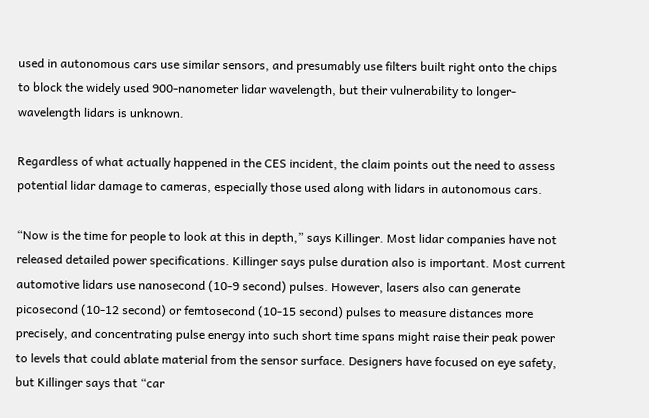used in autonomous cars use similar sensors, and presumably use filters built right onto the chips to block the widely used 900-nanometer lidar wavelength, but their vulnerability to longer-wavelength lidars is unknown.

Regardless of what actually happened in the CES incident, the claim points out the need to assess potential lidar damage to cameras, especially those used along with lidars in autonomous cars.

“Now is the time for people to look at this in depth,” says Killinger. Most lidar companies have not released detailed power specifications. Killinger says pulse duration also is important. Most current automotive lidars use nanosecond (10-9 second) pulses. However, lasers also can generate picosecond (10-12 second) or femtosecond (10-15 second) pulses to measure distances more precisely, and concentrating pulse energy into such short time spans might raise their peak power to levels that could ablate material from the sensor surface. Designers have focused on eye safety, but Killinger says that “car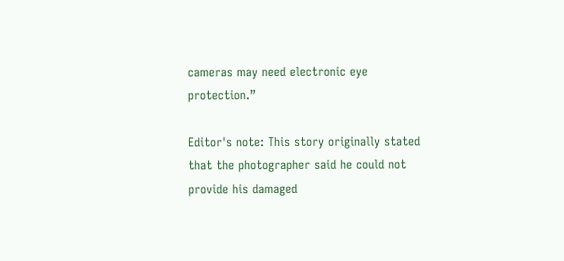cameras may need electronic eye protection.”

Editor's note: This story originally stated that the photographer said he could not provide his damaged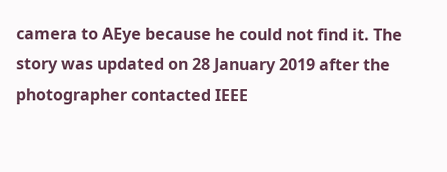camera to AEye because he could not find it. The story was updated on 28 January 2019 after the photographer contacted IEEE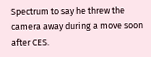Spectrum to say he threw the camera away during a move soon after CES.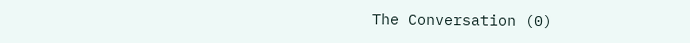The Conversation (0)